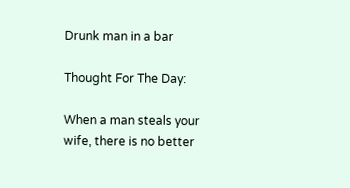Drunk man in a bar

Thought For The Day:

When a man steals your wife, there is no better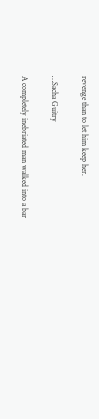revenge than to let him keep her.

…Sacha Guitry

A completely inebriated man walked into a bar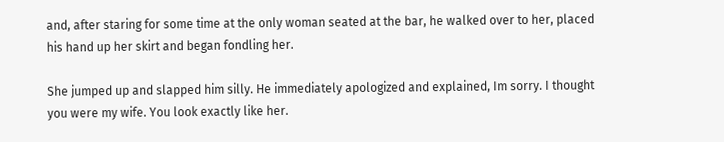and, after staring for some time at the only woman seated at the bar, he walked over to her, placed his hand up her skirt and began fondling her.

She jumped up and slapped him silly. He immediately apologized and explained, Im sorry. I thought you were my wife. You look exactly like her.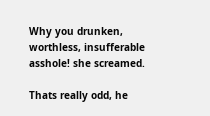Why you drunken, worthless, insufferable asshole! she screamed.

Thats really odd, he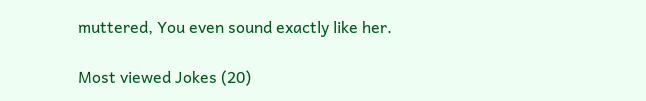muttered, You even sound exactly like her.

Most viewed Jokes (20)